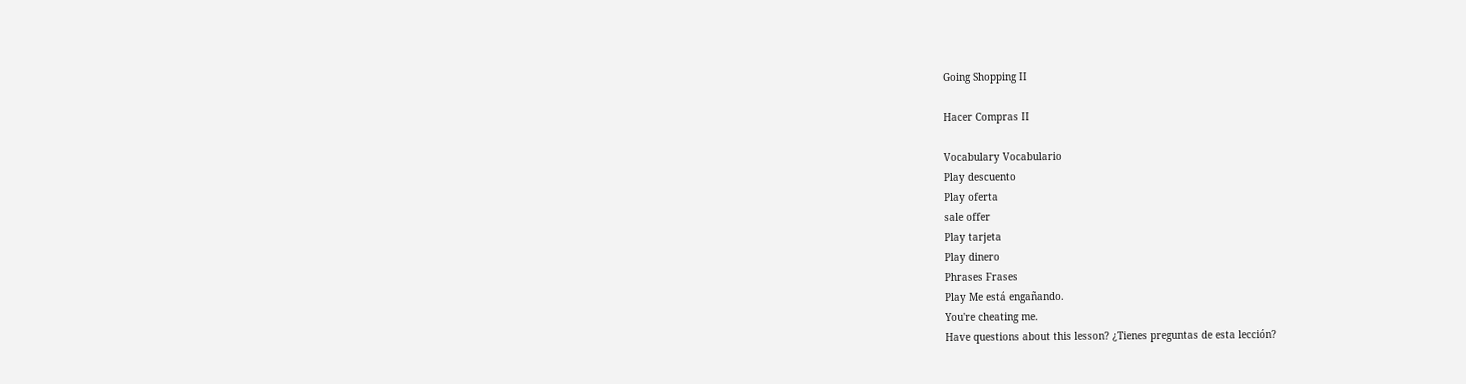Going Shopping II

Hacer Compras II

Vocabulary Vocabulario
Play descuento
Play oferta
sale offer
Play tarjeta
Play dinero
Phrases Frases
Play Me está engañando.
You're cheating me.
Have questions about this lesson? ¿Tienes preguntas de esta lección?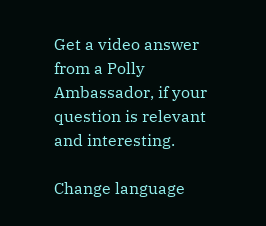Get a video answer from a Polly Ambassador, if your question is relevant and interesting.

Change language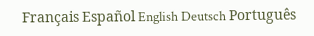Français Español English Deutsch Português